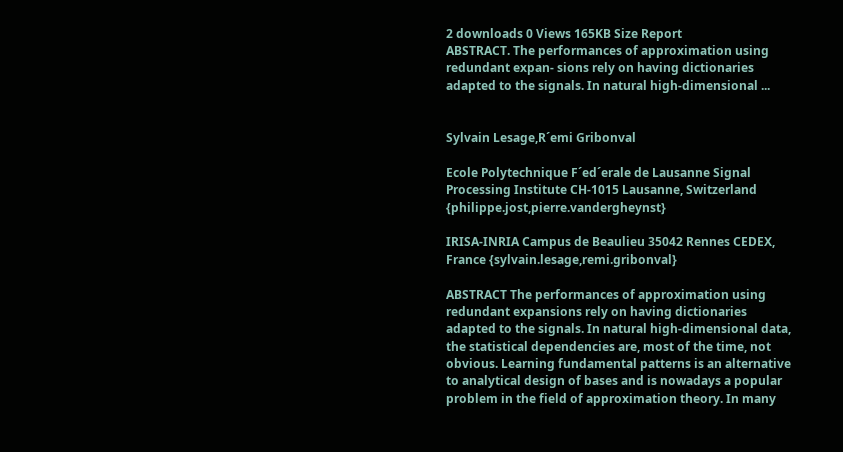2 downloads 0 Views 165KB Size Report
ABSTRACT. The performances of approximation using redundant expan- sions rely on having dictionaries adapted to the signals. In natural high-dimensional ...


Sylvain Lesage,R´emi Gribonval

Ecole Polytechnique F´ed´erale de Lausanne Signal Processing Institute CH-1015 Lausanne, Switzerland {philippe.jost,pierre.vandergheynst}

IRISA-INRIA Campus de Beaulieu 35042 Rennes CEDEX, France {sylvain.lesage,remi.gribonval}

ABSTRACT The performances of approximation using redundant expansions rely on having dictionaries adapted to the signals. In natural high-dimensional data, the statistical dependencies are, most of the time, not obvious. Learning fundamental patterns is an alternative to analytical design of bases and is nowadays a popular problem in the field of approximation theory. In many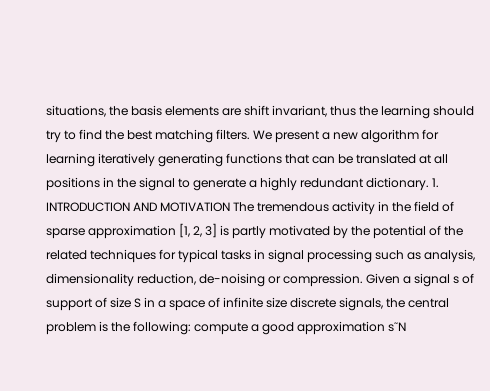situations, the basis elements are shift invariant, thus the learning should try to find the best matching filters. We present a new algorithm for learning iteratively generating functions that can be translated at all positions in the signal to generate a highly redundant dictionary. 1. INTRODUCTION AND MOTIVATION The tremendous activity in the field of sparse approximation [1, 2, 3] is partly motivated by the potential of the related techniques for typical tasks in signal processing such as analysis, dimensionality reduction, de-noising or compression. Given a signal s of support of size S in a space of infinite size discrete signals, the central problem is the following: compute a good approximation s˜N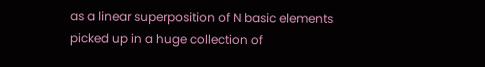as a linear superposition of N basic elements picked up in a huge collection of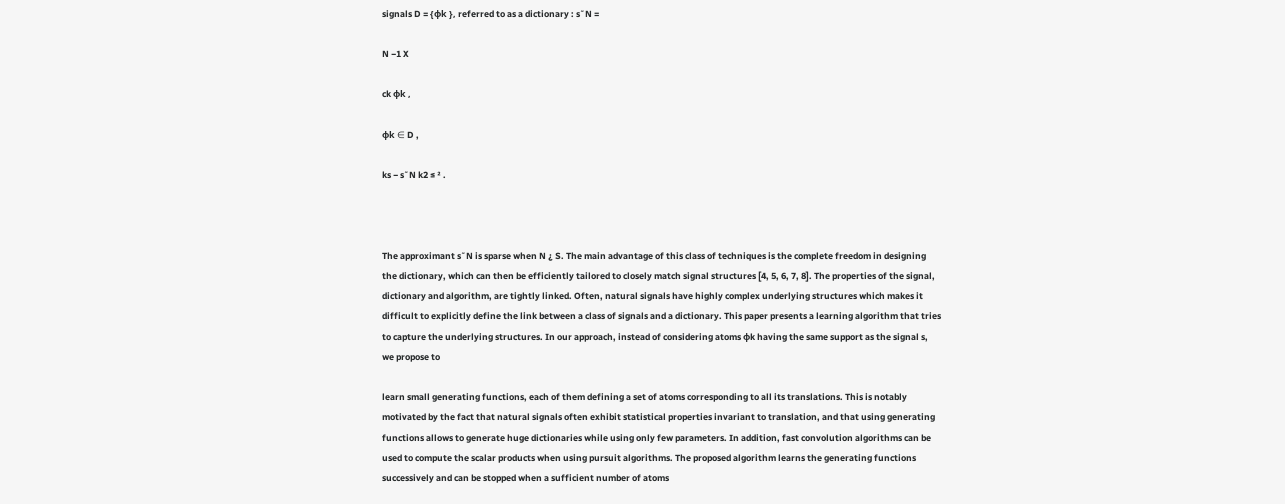signals D = {φk }, referred to as a dictionary : s˜N =

N −1 X

ck φk ,

φk ∈ D ,

ks − s˜N k2 ≤ ² .



The approximant s˜N is sparse when N ¿ S. The main advantage of this class of techniques is the complete freedom in designing the dictionary, which can then be efficiently tailored to closely match signal structures [4, 5, 6, 7, 8]. The properties of the signal, dictionary and algorithm, are tightly linked. Often, natural signals have highly complex underlying structures which makes it difficult to explicitly define the link between a class of signals and a dictionary. This paper presents a learning algorithm that tries to capture the underlying structures. In our approach, instead of considering atoms φk having the same support as the signal s, we propose to

learn small generating functions, each of them defining a set of atoms corresponding to all its translations. This is notably motivated by the fact that natural signals often exhibit statistical properties invariant to translation, and that using generating functions allows to generate huge dictionaries while using only few parameters. In addition, fast convolution algorithms can be used to compute the scalar products when using pursuit algorithms. The proposed algorithm learns the generating functions successively and can be stopped when a sufficient number of atoms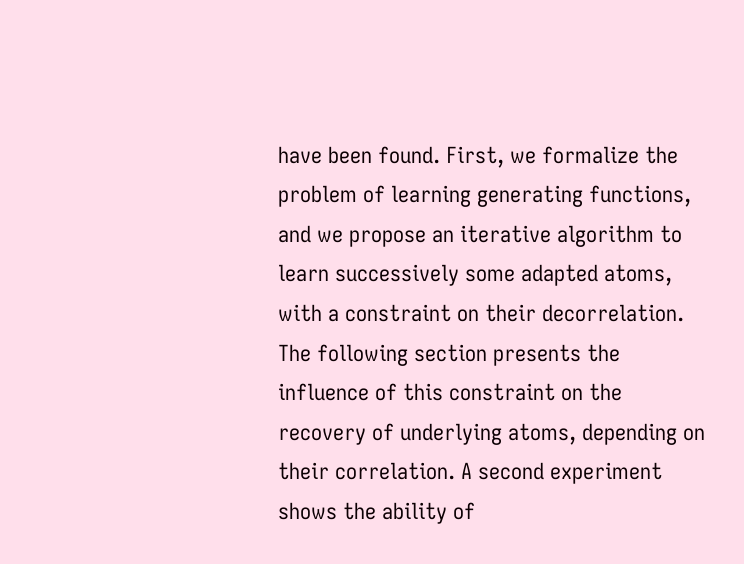have been found. First, we formalize the problem of learning generating functions, and we propose an iterative algorithm to learn successively some adapted atoms, with a constraint on their decorrelation. The following section presents the influence of this constraint on the recovery of underlying atoms, depending on their correlation. A second experiment shows the ability of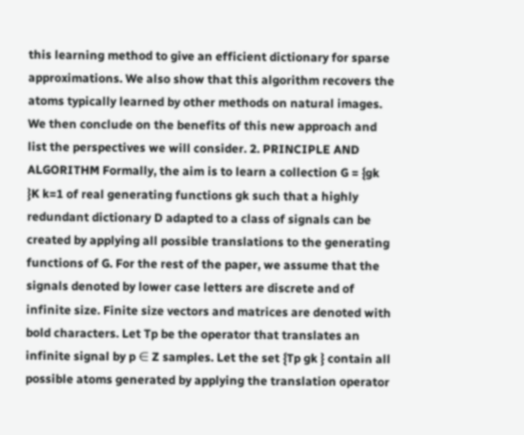this learning method to give an efficient dictionary for sparse approximations. We also show that this algorithm recovers the atoms typically learned by other methods on natural images. We then conclude on the benefits of this new approach and list the perspectives we will consider. 2. PRINCIPLE AND ALGORITHM Formally, the aim is to learn a collection G = {gk }K k=1 of real generating functions gk such that a highly redundant dictionary D adapted to a class of signals can be created by applying all possible translations to the generating functions of G. For the rest of the paper, we assume that the signals denoted by lower case letters are discrete and of infinite size. Finite size vectors and matrices are denoted with bold characters. Let Tp be the operator that translates an infinite signal by p ∈ Z samples. Let the set {Tp gk } contain all possible atoms generated by applying the translation operator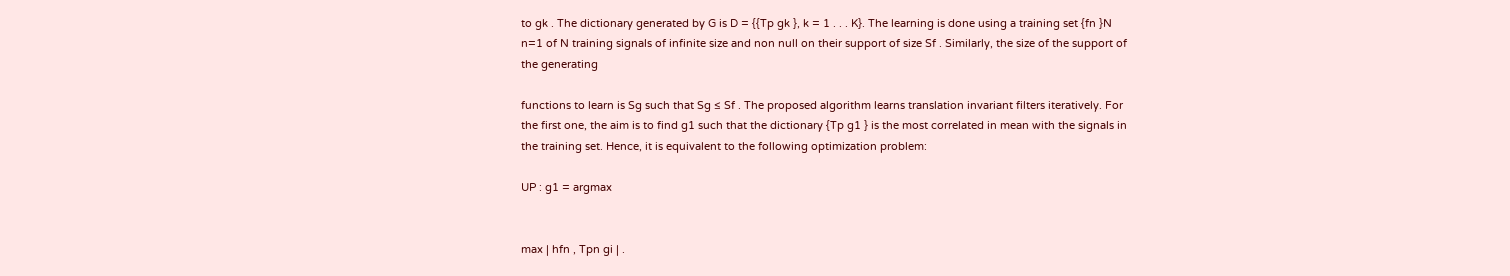to gk . The dictionary generated by G is D = {{Tp gk }, k = 1 . . . K}. The learning is done using a training set {fn }N n=1 of N training signals of infinite size and non null on their support of size Sf . Similarly, the size of the support of the generating

functions to learn is Sg such that Sg ≤ Sf . The proposed algorithm learns translation invariant filters iteratively. For the first one, the aim is to find g1 such that the dictionary {Tp g1 } is the most correlated in mean with the signals in the training set. Hence, it is equivalent to the following optimization problem:

UP : g1 = argmax


max | hfn , Tpn gi | .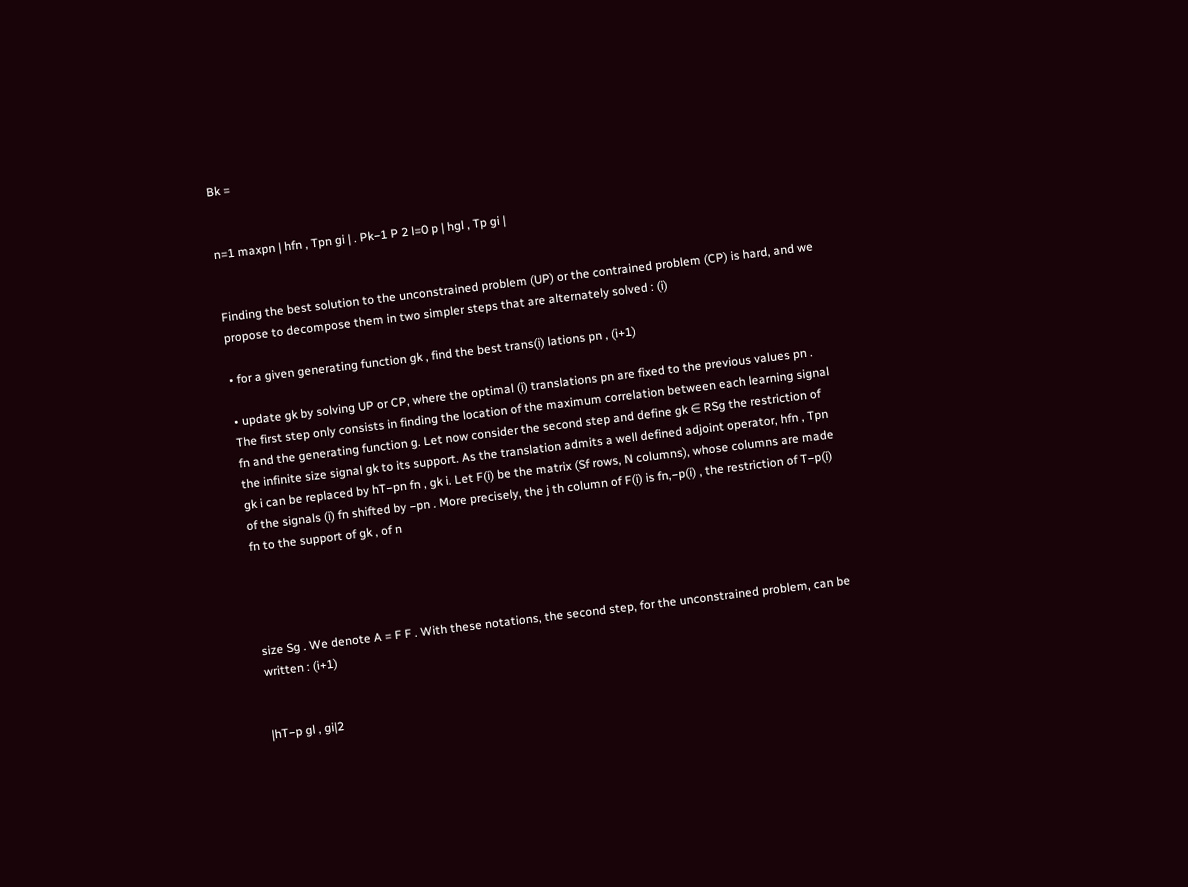Bk =


n=1 maxpn | hfn , Tpn gi | . Pk−1 P 2 l=0 p | hgl , Tp gi |


Finding the best solution to the unconstrained problem (UP) or the contrained problem (CP) is hard, and we propose to decompose them in two simpler steps that are alternately solved : (i)

• for a given generating function gk , find the best trans(i) lations pn , (i+1)

• update gk by solving UP or CP, where the optimal (i) translations pn are fixed to the previous values pn . The first step only consists in finding the location of the maximum correlation between each learning signal fn and the generating function g. Let now consider the second step and define gk ∈ RSg the restriction of the infinite size signal gk to its support. As the translation admits a well defined adjoint operator, hfn , Tpn gk i can be replaced by hT−pn fn , gk i. Let F(i) be the matrix (Sf rows, N columns), whose columns are made of the signals (i) fn shifted by −pn . More precisely, the j th column of F(i) is fn,−p(i) , the restriction of T−p(i) fn to the support of gk , of n




size Sg . We denote A = F F . With these notations, the second step, for the unconstrained problem, can be written : (i+1)


|hT−p gl , gi|2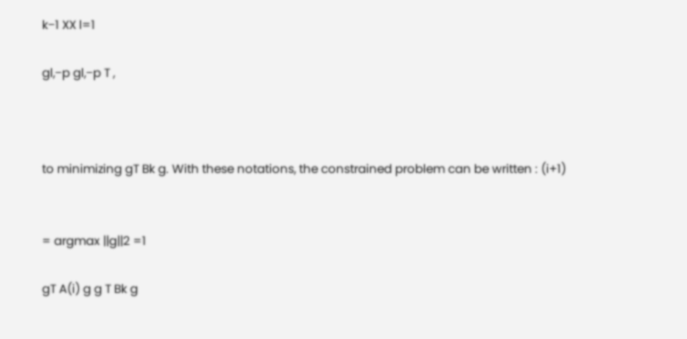k−1 XX l=1

gl,−p gl,−p T ,



to minimizing gT Bk g. With these notations, the constrained problem can be written : (i+1)


= argmax ||g||2 =1

gT A(i) g g T Bk g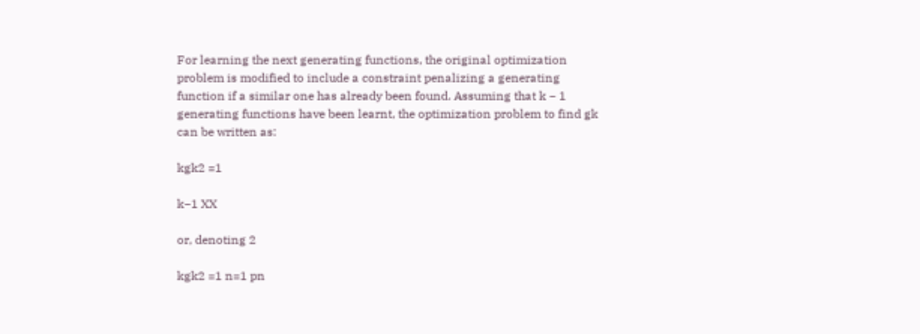For learning the next generating functions, the original optimization problem is modified to include a constraint penalizing a generating function if a similar one has already been found. Assuming that k − 1 generating functions have been learnt, the optimization problem to find gk can be written as:

kgk2 =1

k−1 XX

or, denoting 2

kgk2 =1 n=1 pn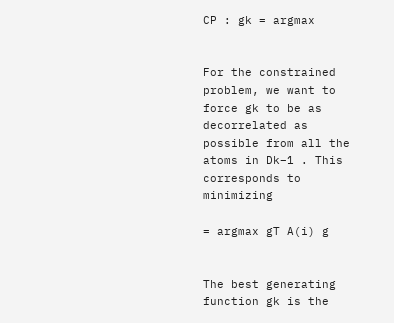CP : gk = argmax


For the constrained problem, we want to force gk to be as decorrelated as possible from all the atoms in Dk−1 . This corresponds to minimizing

= argmax gT A(i) g


The best generating function gk is the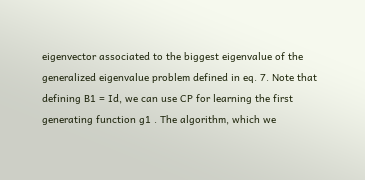eigenvector associated to the biggest eigenvalue of the generalized eigenvalue problem defined in eq. 7. Note that defining B1 = Id, we can use CP for learning the first generating function g1 . The algorithm, which we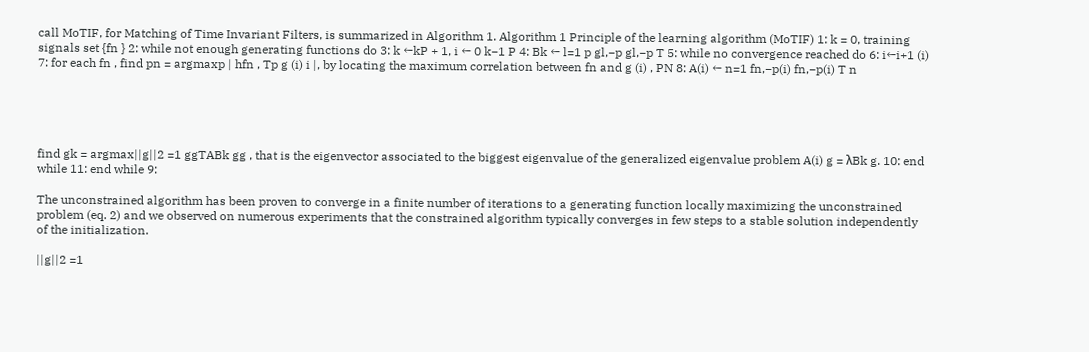call MoTIF, for Matching of Time Invariant Filters, is summarized in Algorithm 1. Algorithm 1 Principle of the learning algorithm (MoTIF) 1: k = 0, training signals set {fn } 2: while not enough generating functions do 3: k ←kP + 1, i ← 0 k−1 P 4: Bk ← l=1 p gl,−p gl,−p T 5: while no convergence reached do 6: i←i+1 (i) 7: for each fn , find pn = argmaxp | hfn , Tp g (i) i |, by locating the maximum correlation between fn and g (i) , PN 8: A(i) ← n=1 fn,−p(i) fn,−p(i) T n





find gk = argmax||g||2 =1 ggTABk gg , that is the eigenvector associated to the biggest eigenvalue of the generalized eigenvalue problem A(i) g = λBk g. 10: end while 11: end while 9:

The unconstrained algorithm has been proven to converge in a finite number of iterations to a generating function locally maximizing the unconstrained problem (eq. 2) and we observed on numerous experiments that the constrained algorithm typically converges in few steps to a stable solution independently of the initialization.

||g||2 =1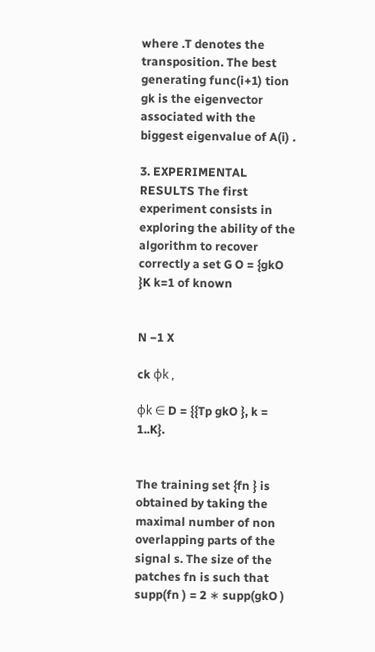where .T denotes the transposition. The best generating func(i+1) tion gk is the eigenvector associated with the biggest eigenvalue of A(i) .

3. EXPERIMENTAL RESULTS The first experiment consists in exploring the ability of the algorithm to recover correctly a set G O = {gkO }K k=1 of known


N −1 X

ck φk ,

φk ∈ D = {{Tp gkO }, k = 1..K}.


The training set {fn } is obtained by taking the maximal number of non overlapping parts of the signal s. The size of the patches fn is such that supp(fn ) = 2 ∗ supp(gkO )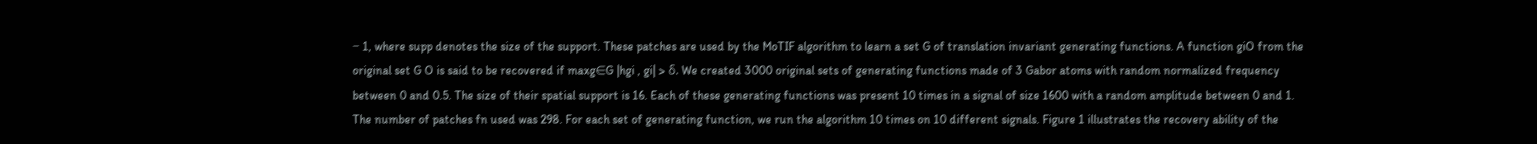− 1, where supp denotes the size of the support. These patches are used by the MoTIF algorithm to learn a set G of translation invariant generating functions. A function giO from the original set G O is said to be recovered if maxg∈G |hgi , gi| > δ. We created 3000 original sets of generating functions made of 3 Gabor atoms with random normalized frequency between 0 and 0.5. The size of their spatial support is 16. Each of these generating functions was present 10 times in a signal of size 1600 with a random amplitude between 0 and 1. The number of patches fn used was 298. For each set of generating function, we run the algorithm 10 times on 10 different signals. Figure 1 illustrates the recovery ability of the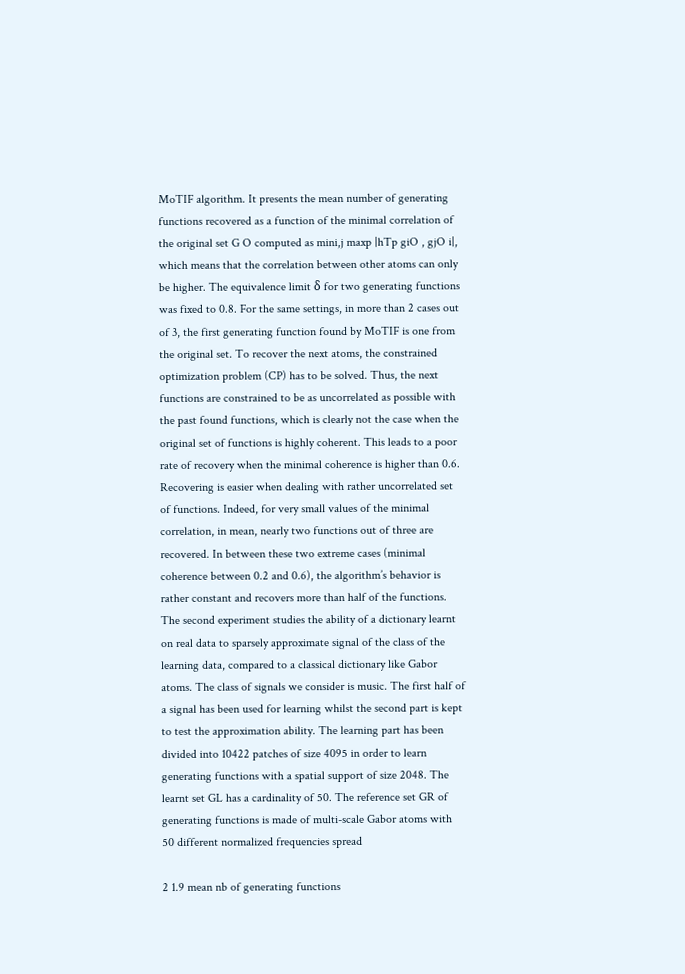MoTIF algorithm. It presents the mean number of generating functions recovered as a function of the minimal correlation of the original set G O computed as mini,j maxp |hTp giO , gjO i|, which means that the correlation between other atoms can only be higher. The equivalence limit δ for two generating functions was fixed to 0.8. For the same settings, in more than 2 cases out of 3, the first generating function found by MoTIF is one from the original set. To recover the next atoms, the constrained optimization problem (CP) has to be solved. Thus, the next functions are constrained to be as uncorrelated as possible with the past found functions, which is clearly not the case when the original set of functions is highly coherent. This leads to a poor rate of recovery when the minimal coherence is higher than 0.6. Recovering is easier when dealing with rather uncorrelated set of functions. Indeed, for very small values of the minimal correlation, in mean, nearly two functions out of three are recovered. In between these two extreme cases (minimal coherence between 0.2 and 0.6), the algorithm’s behavior is rather constant and recovers more than half of the functions. The second experiment studies the ability of a dictionary learnt on real data to sparsely approximate signal of the class of the learning data, compared to a classical dictionary like Gabor atoms. The class of signals we consider is music. The first half of a signal has been used for learning whilst the second part is kept to test the approximation ability. The learning part has been divided into 10422 patches of size 4095 in order to learn generating functions with a spatial support of size 2048. The learnt set GL has a cardinality of 50. The reference set GR of generating functions is made of multi-scale Gabor atoms with 50 different normalized frequencies spread

2 1.9 mean nb of generating functions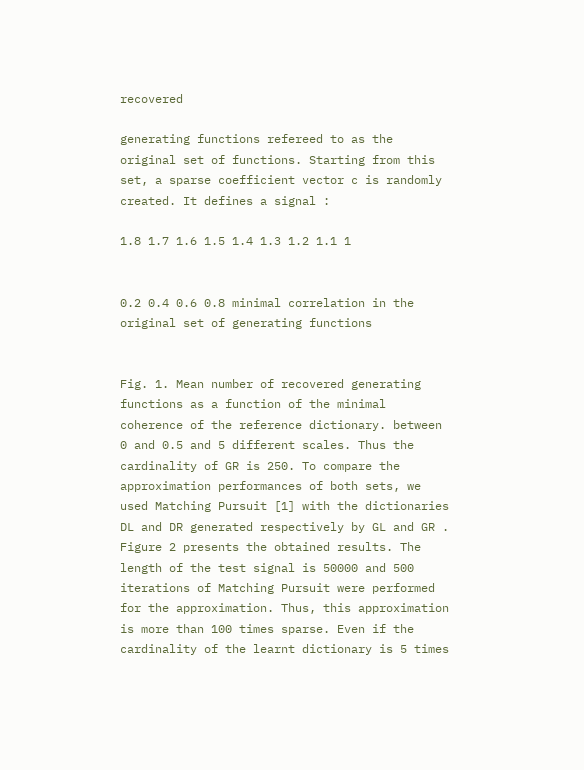recovered

generating functions refereed to as the original set of functions. Starting from this set, a sparse coefficient vector c is randomly created. It defines a signal :

1.8 1.7 1.6 1.5 1.4 1.3 1.2 1.1 1


0.2 0.4 0.6 0.8 minimal correlation in the original set of generating functions


Fig. 1. Mean number of recovered generating functions as a function of the minimal coherence of the reference dictionary. between 0 and 0.5 and 5 different scales. Thus the cardinality of GR is 250. To compare the approximation performances of both sets, we used Matching Pursuit [1] with the dictionaries DL and DR generated respectively by GL and GR . Figure 2 presents the obtained results. The length of the test signal is 50000 and 500 iterations of Matching Pursuit were performed for the approximation. Thus, this approximation is more than 100 times sparse. Even if the cardinality of the learnt dictionary is 5 times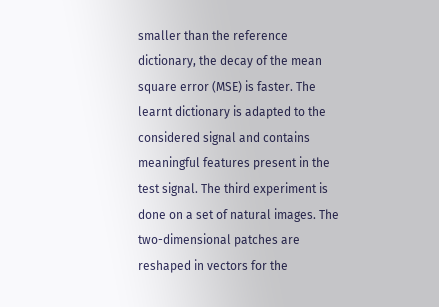smaller than the reference dictionary, the decay of the mean square error (MSE) is faster. The learnt dictionary is adapted to the considered signal and contains meaningful features present in the test signal. The third experiment is done on a set of natural images. The two-dimensional patches are reshaped in vectors for the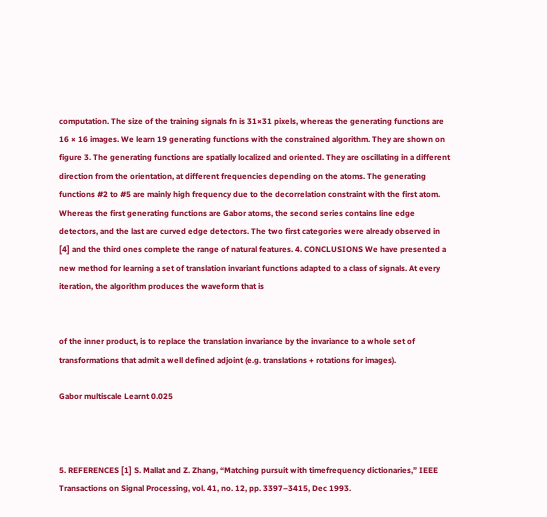computation. The size of the training signals fn is 31×31 pixels, whereas the generating functions are 16 × 16 images. We learn 19 generating functions with the constrained algorithm. They are shown on figure 3. The generating functions are spatially localized and oriented. They are oscillating in a different direction from the orientation, at different frequencies depending on the atoms. The generating functions #2 to #5 are mainly high frequency due to the decorrelation constraint with the first atom. Whereas the first generating functions are Gabor atoms, the second series contains line edge detectors, and the last are curved edge detectors. The two first categories were already observed in [4] and the third ones complete the range of natural features. 4. CONCLUSIONS We have presented a new method for learning a set of translation invariant functions adapted to a class of signals. At every iteration, the algorithm produces the waveform that is


of the inner product, is to replace the translation invariance by the invariance to a whole set of transformations that admit a well defined adjoint (e.g. translations + rotations for images).

Gabor multiscale Learnt 0.025



5. REFERENCES [1] S. Mallat and Z. Zhang, “Matching pursuit with timefrequency dictionaries,” IEEE Transactions on Signal Processing, vol. 41, no. 12, pp. 3397–3415, Dec 1993.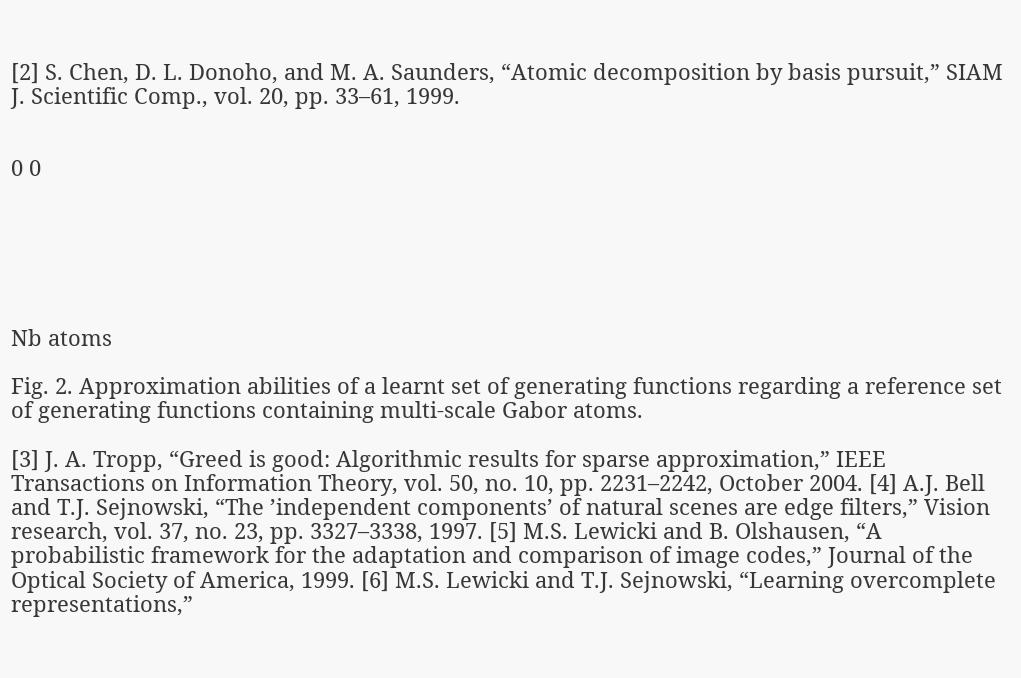[2] S. Chen, D. L. Donoho, and M. A. Saunders, “Atomic decomposition by basis pursuit,” SIAM J. Scientific Comp., vol. 20, pp. 33–61, 1999.


0 0






Nb atoms

Fig. 2. Approximation abilities of a learnt set of generating functions regarding a reference set of generating functions containing multi-scale Gabor atoms.

[3] J. A. Tropp, “Greed is good: Algorithmic results for sparse approximation,” IEEE Transactions on Information Theory, vol. 50, no. 10, pp. 2231–2242, October 2004. [4] A.J. Bell and T.J. Sejnowski, “The ’independent components’ of natural scenes are edge filters,” Vision research, vol. 37, no. 23, pp. 3327–3338, 1997. [5] M.S. Lewicki and B. Olshausen, “A probabilistic framework for the adaptation and comparison of image codes,” Journal of the Optical Society of America, 1999. [6] M.S. Lewicki and T.J. Sejnowski, “Learning overcomplete representations,”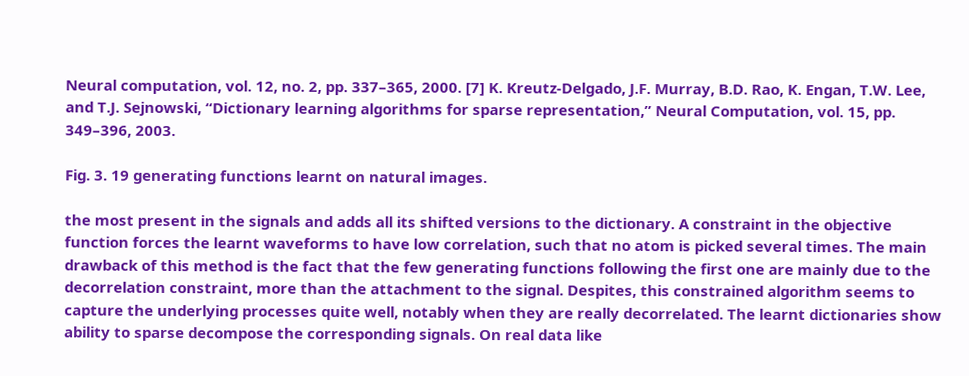Neural computation, vol. 12, no. 2, pp. 337–365, 2000. [7] K. Kreutz-Delgado, J.F. Murray, B.D. Rao, K. Engan, T.W. Lee, and T.J. Sejnowski, “Dictionary learning algorithms for sparse representation,” Neural Computation, vol. 15, pp. 349–396, 2003.

Fig. 3. 19 generating functions learnt on natural images.

the most present in the signals and adds all its shifted versions to the dictionary. A constraint in the objective function forces the learnt waveforms to have low correlation, such that no atom is picked several times. The main drawback of this method is the fact that the few generating functions following the first one are mainly due to the decorrelation constraint, more than the attachment to the signal. Despites, this constrained algorithm seems to capture the underlying processes quite well, notably when they are really decorrelated. The learnt dictionaries show ability to sparse decompose the corresponding signals. On real data like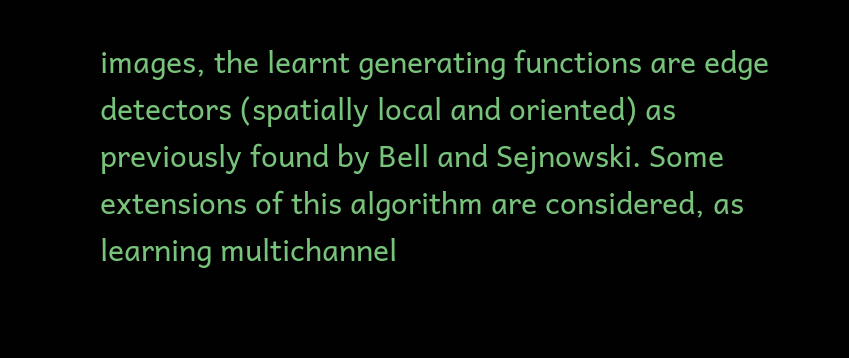images, the learnt generating functions are edge detectors (spatially local and oriented) as previously found by Bell and Sejnowski. Some extensions of this algorithm are considered, as learning multichannel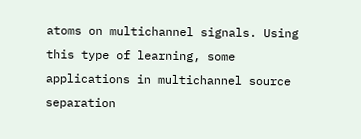atoms on multichannel signals. Using this type of learning, some applications in multichannel source separation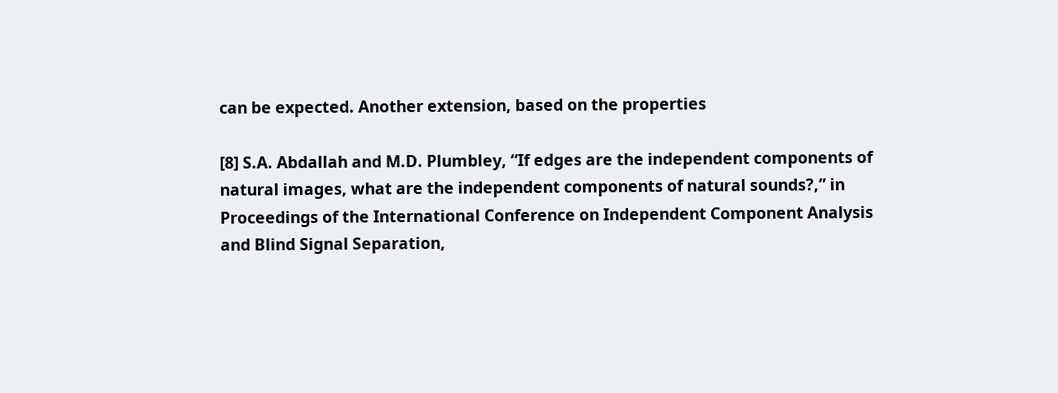can be expected. Another extension, based on the properties

[8] S.A. Abdallah and M.D. Plumbley, “If edges are the independent components of natural images, what are the independent components of natural sounds?,” in Proceedings of the International Conference on Independent Component Analysis and Blind Signal Separation,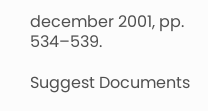december 2001, pp. 534–539.

Suggest Documents